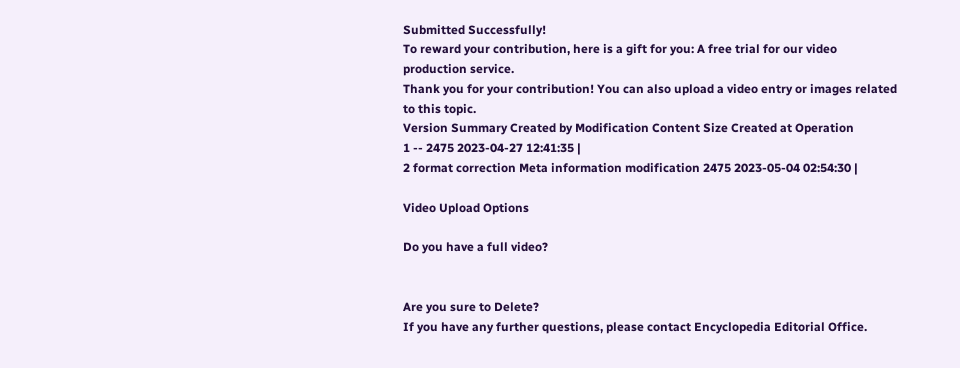Submitted Successfully!
To reward your contribution, here is a gift for you: A free trial for our video production service.
Thank you for your contribution! You can also upload a video entry or images related to this topic.
Version Summary Created by Modification Content Size Created at Operation
1 -- 2475 2023-04-27 12:41:35 |
2 format correction Meta information modification 2475 2023-05-04 02:54:30 |

Video Upload Options

Do you have a full video?


Are you sure to Delete?
If you have any further questions, please contact Encyclopedia Editorial Office.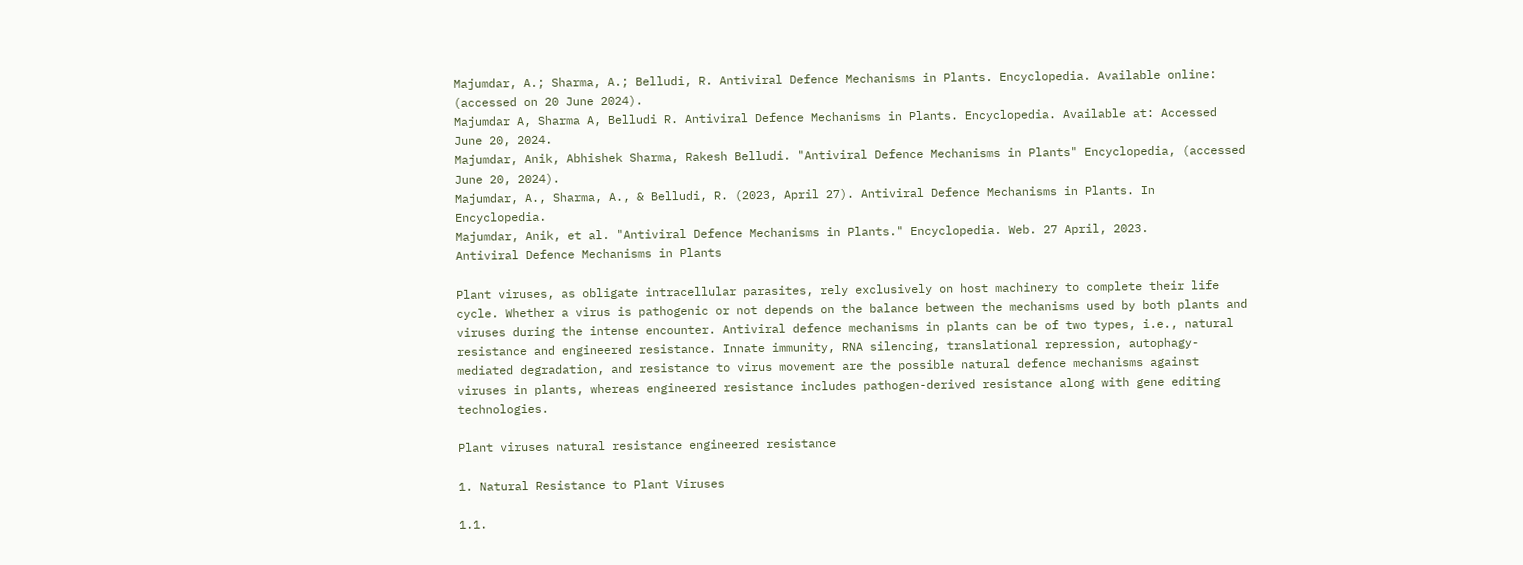Majumdar, A.; Sharma, A.; Belludi, R. Antiviral Defence Mechanisms in Plants. Encyclopedia. Available online: (accessed on 20 June 2024).
Majumdar A, Sharma A, Belludi R. Antiviral Defence Mechanisms in Plants. Encyclopedia. Available at: Accessed June 20, 2024.
Majumdar, Anik, Abhishek Sharma, Rakesh Belludi. "Antiviral Defence Mechanisms in Plants" Encyclopedia, (accessed June 20, 2024).
Majumdar, A., Sharma, A., & Belludi, R. (2023, April 27). Antiviral Defence Mechanisms in Plants. In Encyclopedia.
Majumdar, Anik, et al. "Antiviral Defence Mechanisms in Plants." Encyclopedia. Web. 27 April, 2023.
Antiviral Defence Mechanisms in Plants

Plant viruses, as obligate intracellular parasites, rely exclusively on host machinery to complete their life cycle. Whether a virus is pathogenic or not depends on the balance between the mechanisms used by both plants and viruses during the intense encounter. Antiviral defence mechanisms in plants can be of two types, i.e., natural resistance and engineered resistance. Innate immunity, RNA silencing, translational repression, autophagy-mediated degradation, and resistance to virus movement are the possible natural defence mechanisms against viruses in plants, whereas engineered resistance includes pathogen-derived resistance along with gene editing technologies.

Plant viruses natural resistance engineered resistance

1. Natural Resistance to Plant Viruses

1.1.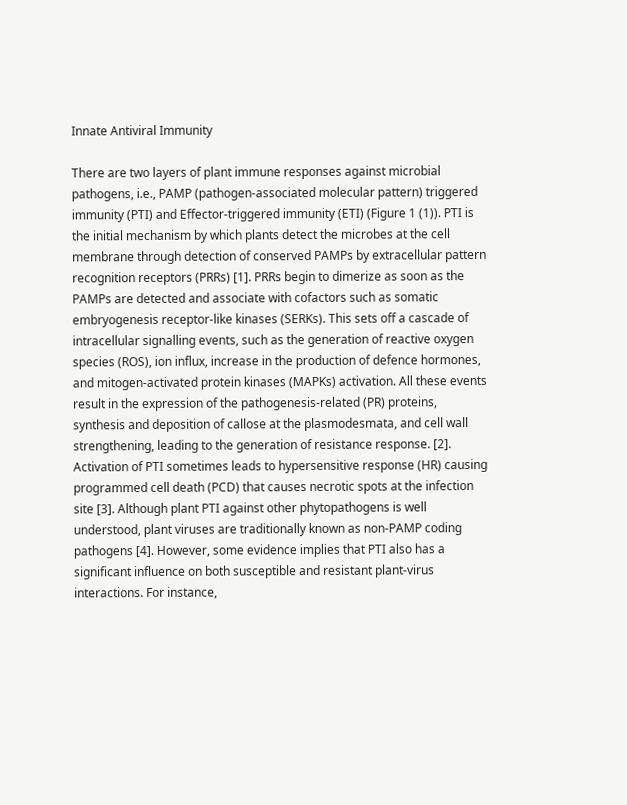Innate Antiviral Immunity

There are two layers of plant immune responses against microbial pathogens, i.e., PAMP (pathogen-associated molecular pattern) triggered immunity (PTI) and Effector-triggered immunity (ETI) (Figure 1 (1)). PTI is the initial mechanism by which plants detect the microbes at the cell membrane through detection of conserved PAMPs by extracellular pattern recognition receptors (PRRs) [1]. PRRs begin to dimerize as soon as the PAMPs are detected and associate with cofactors such as somatic embryogenesis receptor-like kinases (SERKs). This sets off a cascade of intracellular signalling events, such as the generation of reactive oxygen species (ROS), ion influx, increase in the production of defence hormones, and mitogen-activated protein kinases (MAPKs) activation. All these events result in the expression of the pathogenesis-related (PR) proteins, synthesis and deposition of callose at the plasmodesmata, and cell wall strengthening, leading to the generation of resistance response. [2]. Activation of PTI sometimes leads to hypersensitive response (HR) causing programmed cell death (PCD) that causes necrotic spots at the infection site [3]. Although plant PTI against other phytopathogens is well understood, plant viruses are traditionally known as non-PAMP coding pathogens [4]. However, some evidence implies that PTI also has a significant influence on both susceptible and resistant plant-virus interactions. For instance,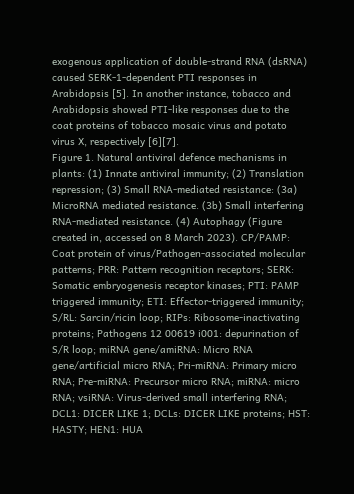exogenous application of double-strand RNA (dsRNA) caused SERK-1-dependent PTI responses in Arabidopsis [5]. In another instance, tobacco and Arabidopsis showed PTI-like responses due to the coat proteins of tobacco mosaic virus and potato virus X, respectively [6][7].
Figure 1. Natural antiviral defence mechanisms in plants: (1) Innate antiviral immunity; (2) Translation repression; (3) Small RNA-mediated resistance: (3a) MicroRNA mediated resistance. (3b) Small interfering RNA-mediated resistance. (4) Autophagy (Figure created in, accessed on 8 March 2023). CP/PAMP: Coat protein of virus/Pathogen-associated molecular patterns; PRR: Pattern recognition receptors; SERK: Somatic embryogenesis receptor kinases; PTI: PAMP triggered immunity; ETI: Effector-triggered immunity; S/RL: Sarcin/ricin loop; RIPs: Ribosome-inactivating proteins; Pathogens 12 00619 i001: depurination of S/R loop; miRNA gene/amiRNA: Micro RNA gene/artificial micro RNA; Pri-miRNA: Primary micro RNA; Pre-miRNA: Precursor micro RNA; miRNA: micro RNA; vsiRNA: Virus-derived small interfering RNA; DCL1: DICER LIKE 1; DCLs: DICER LIKE proteins; HST: HASTY; HEN1: HUA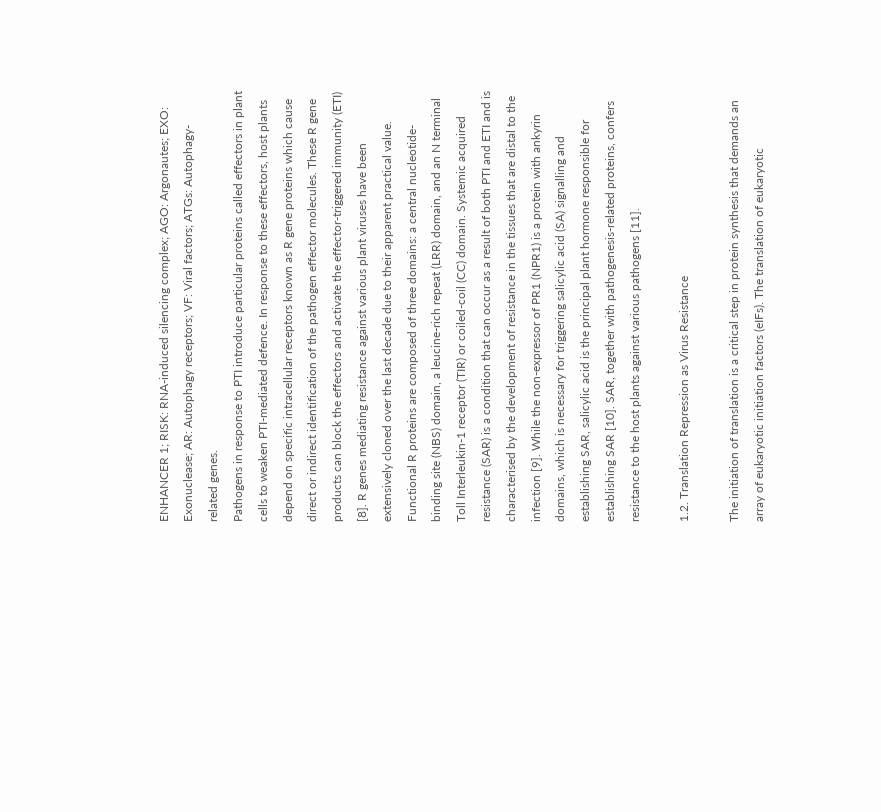ENHANCER 1; RISK: RNA-induced silencing complex; AGO: Argonautes; EXO: Exonuclease; AR: Autophagy receptors; VF: Viral factors; ATGs: Autophagy-related genes.
Pathogens in response to PTI introduce particular proteins called effectors in plant cells to weaken PTI-mediated defence. In response to these effectors, host plants depend on specific intracellular receptors known as R gene proteins which cause direct or indirect identification of the pathogen effector molecules. These R gene products can block the effectors and activate the effector-triggered immunity (ETI) [8]. R genes mediating resistance against various plant viruses have been extensively cloned over the last decade due to their apparent practical value. Functional R proteins are composed of three domains: a central nucleotide-binding site (NBS) domain, a leucine-rich repeat (LRR) domain, and an N terminal Toll Interleukin-1 receptor (TIR) or coiled-coil (CC) domain. Systemic acquired resistance (SAR) is a condition that can occur as a result of both PTI and ETI and is characterised by the development of resistance in the tissues that are distal to the infection [9]. While the non-expressor of PR1 (NPR1) is a protein with ankyrin domains, which is necessary for triggering salicylic acid (SA) signalling and establishing SAR, salicylic acid is the principal plant hormone responsible for establishing SAR [10]. SAR, together with pathogenesis-related proteins, confers resistance to the host plants against various pathogens [11].

1.2. Translation Repression as Virus Resistance

The initiation of translation is a critical step in protein synthesis that demands an array of eukaryotic initiation factors (eIFs). The translation of eukaryotic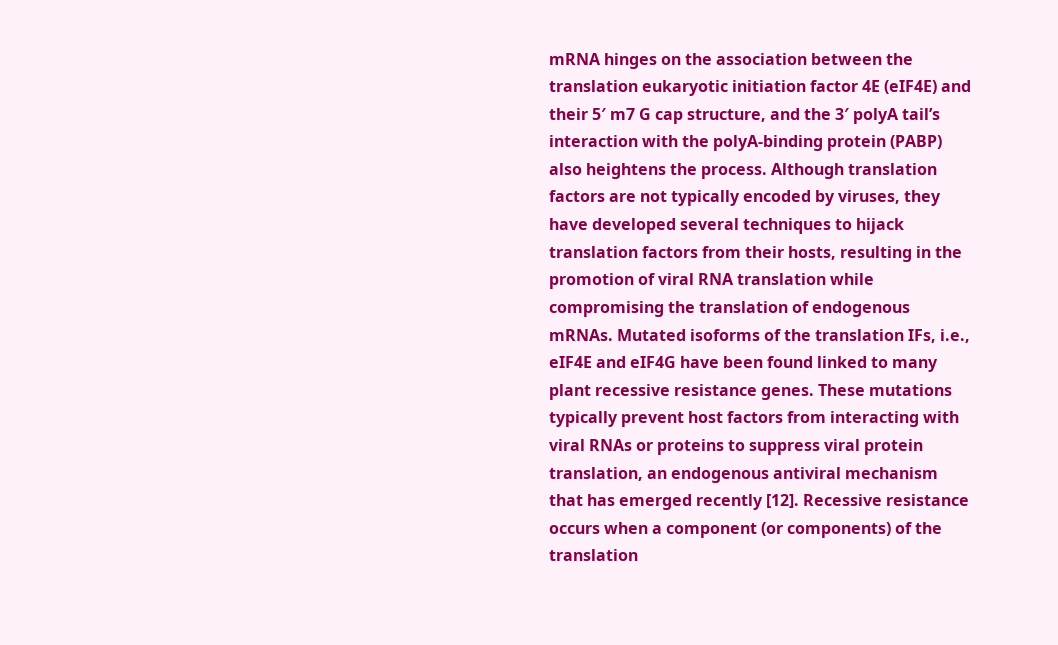mRNA hinges on the association between the translation eukaryotic initiation factor 4E (eIF4E) and their 5′ m7 G cap structure, and the 3′ polyA tail’s interaction with the polyA-binding protein (PABP) also heightens the process. Although translation factors are not typically encoded by viruses, they have developed several techniques to hijack translation factors from their hosts, resulting in the promotion of viral RNA translation while compromising the translation of endogenous mRNAs. Mutated isoforms of the translation IFs, i.e., eIF4E and eIF4G have been found linked to many plant recessive resistance genes. These mutations typically prevent host factors from interacting with viral RNAs or proteins to suppress viral protein translation, an endogenous antiviral mechanism that has emerged recently [12]. Recessive resistance occurs when a component (or components) of the translation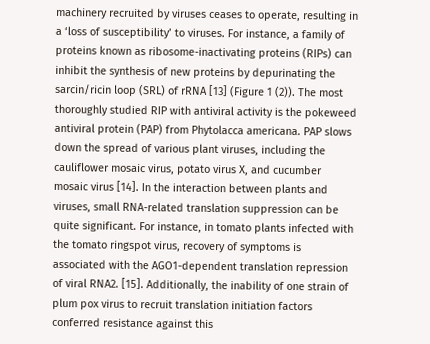machinery recruited by viruses ceases to operate, resulting in a ‘loss of susceptibility’ to viruses. For instance, a family of proteins known as ribosome-inactivating proteins (RIPs) can inhibit the synthesis of new proteins by depurinating the sarcin/ricin loop (SRL) of rRNA [13] (Figure 1 (2)). The most thoroughly studied RIP with antiviral activity is the pokeweed antiviral protein (PAP) from Phytolacca americana. PAP slows down the spread of various plant viruses, including the cauliflower mosaic virus, potato virus X, and cucumber mosaic virus [14]. In the interaction between plants and viruses, small RNA-related translation suppression can be quite significant. For instance, in tomato plants infected with the tomato ringspot virus, recovery of symptoms is associated with the AGO1-dependent translation repression of viral RNA2. [15]. Additionally, the inability of one strain of plum pox virus to recruit translation initiation factors conferred resistance against this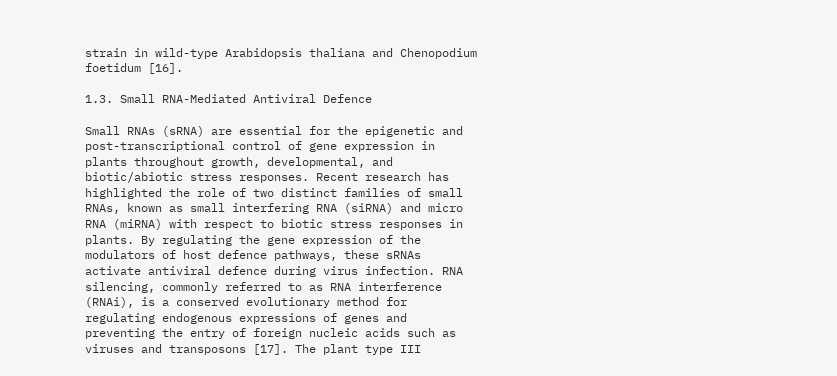strain in wild-type Arabidopsis thaliana and Chenopodium foetidum [16].

1.3. Small RNA-Mediated Antiviral Defence

Small RNAs (sRNA) are essential for the epigenetic and post-transcriptional control of gene expression in plants throughout growth, developmental, and biotic/abiotic stress responses. Recent research has highlighted the role of two distinct families of small RNAs, known as small interfering RNA (siRNA) and micro RNA (miRNA) with respect to biotic stress responses in plants. By regulating the gene expression of the modulators of host defence pathways, these sRNAs activate antiviral defence during virus infection. RNA silencing, commonly referred to as RNA interference (RNAi), is a conserved evolutionary method for regulating endogenous expressions of genes and preventing the entry of foreign nucleic acids such as viruses and transposons [17]. The plant type III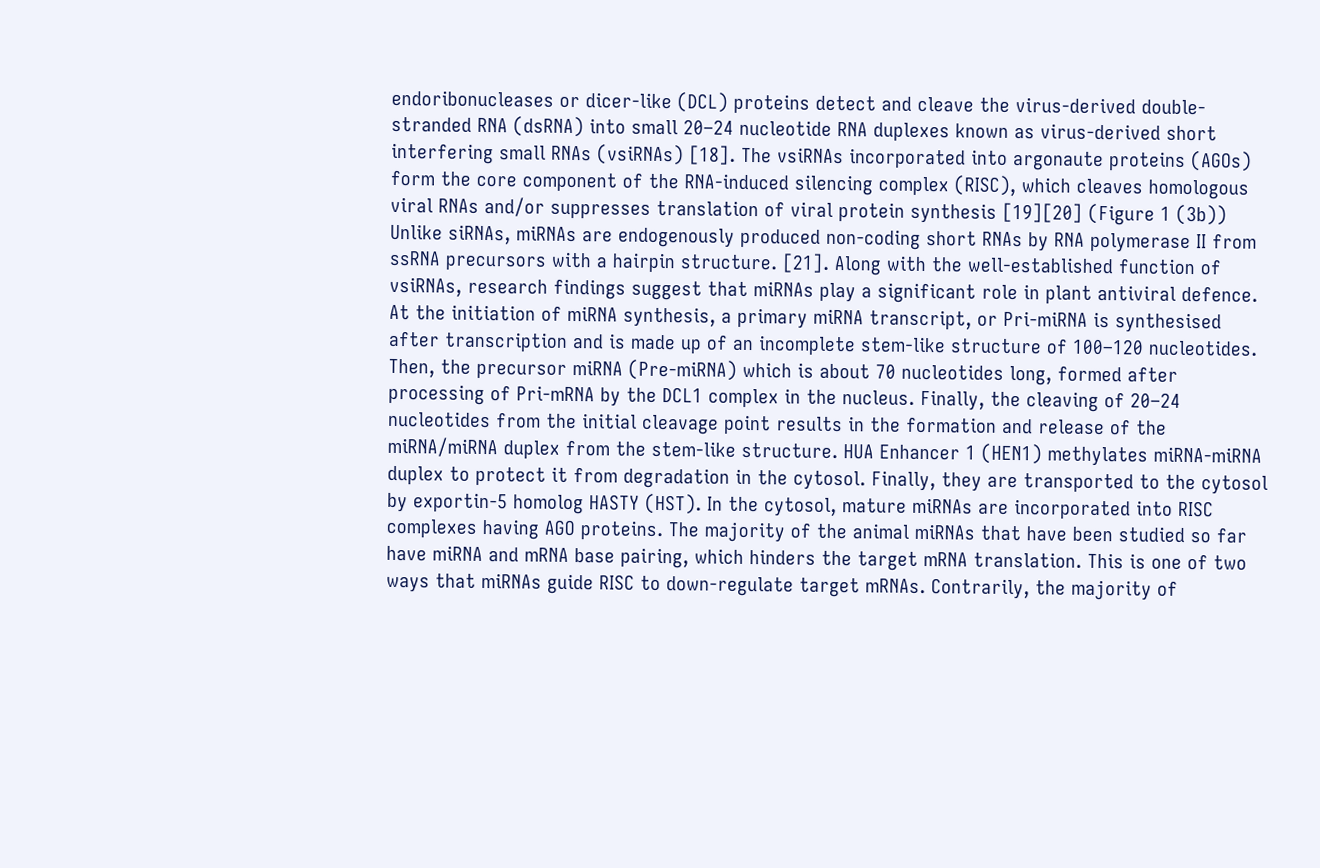endoribonucleases or dicer-like (DCL) proteins detect and cleave the virus-derived double-stranded RNA (dsRNA) into small 20–24 nucleotide RNA duplexes known as virus-derived short interfering small RNAs (vsiRNAs) [18]. The vsiRNAs incorporated into argonaute proteins (AGOs) form the core component of the RNA-induced silencing complex (RISC), which cleaves homologous viral RNAs and/or suppresses translation of viral protein synthesis [19][20] (Figure 1 (3b))
Unlike siRNAs, miRNAs are endogenously produced non-coding short RNAs by RNA polymerase II from ssRNA precursors with a hairpin structure. [21]. Along with the well-established function of vsiRNAs, research findings suggest that miRNAs play a significant role in plant antiviral defence. At the initiation of miRNA synthesis, a primary miRNA transcript, or Pri-miRNA is synthesised after transcription and is made up of an incomplete stem-like structure of 100–120 nucleotides. Then, the precursor miRNA (Pre-miRNA) which is about 70 nucleotides long, formed after processing of Pri-mRNA by the DCL1 complex in the nucleus. Finally, the cleaving of 20–24 nucleotides from the initial cleavage point results in the formation and release of the miRNA/miRNA duplex from the stem-like structure. HUA Enhancer 1 (HEN1) methylates miRNA-miRNA duplex to protect it from degradation in the cytosol. Finally, they are transported to the cytosol by exportin-5 homolog HASTY (HST). In the cytosol, mature miRNAs are incorporated into RISC complexes having AGO proteins. The majority of the animal miRNAs that have been studied so far have miRNA and mRNA base pairing, which hinders the target mRNA translation. This is one of two ways that miRNAs guide RISC to down-regulate target mRNAs. Contrarily, the majority of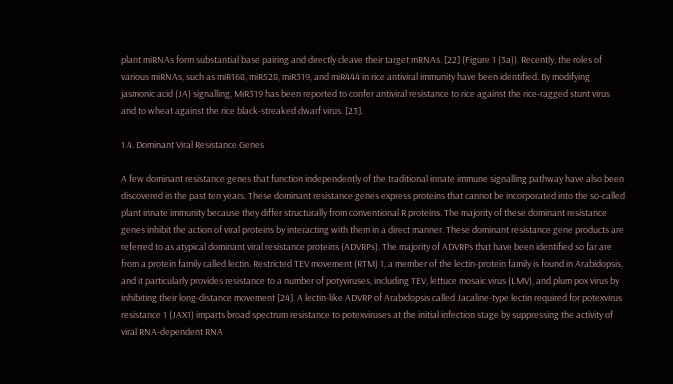plant miRNAs form substantial base pairing and directly cleave their target mRNAs. [22] (Figure 1 (3a)). Recently, the roles of various miRNAs, such as miR168, miR528, miR319, and miR444 in rice antiviral immunity have been identified. By modifying jasmonic acid (JA) signalling, MiR319 has been reported to confer antiviral resistance to rice against the rice-ragged stunt virus and to wheat against the rice black-streaked dwarf virus. [23].

1.4. Dominant Viral Resistance Genes

A few dominant resistance genes that function independently of the traditional innate immune signalling pathway have also been discovered in the past ten years. These dominant resistance genes express proteins that cannot be incorporated into the so-called plant innate immunity because they differ structurally from conventional R proteins. The majority of these dominant resistance genes inhibit the action of viral proteins by interacting with them in a direct manner. These dominant resistance gene products are referred to as atypical dominant viral resistance proteins (ADVRPs). The majority of ADVRPs that have been identified so far are from a protein family called lectin. Restricted TEV movement (RTM) 1, a member of the lectin-protein family is found in Arabidopsis, and it particularly provides resistance to a number of potyviruses, including TEV, lettuce mosaic virus (LMV), and plum pox virus by inhibiting their long-distance movement [24]. A lectin-like ADVRP of Arabidopsis called Jacaline-type lectin required for potexvirus resistance 1 (JAX1) imparts broad spectrum resistance to potexviruses at the initial infection stage by suppressing the activity of viral RNA-dependent RNA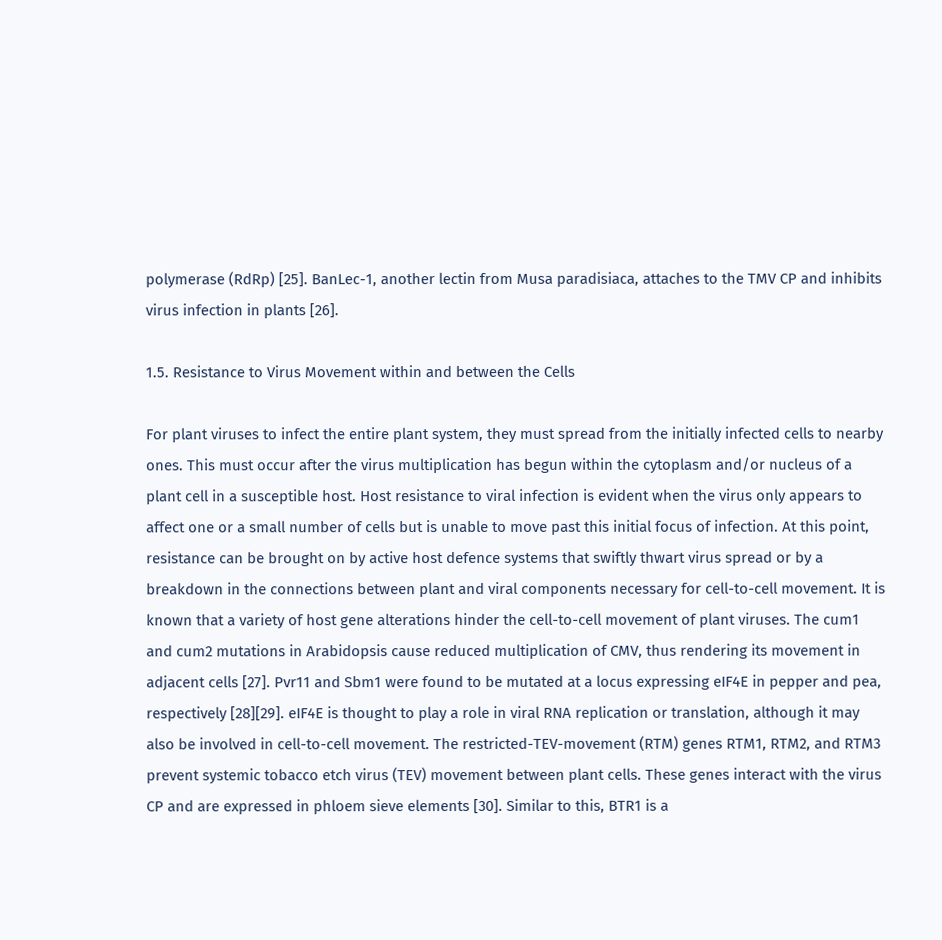polymerase (RdRp) [25]. BanLec-1, another lectin from Musa paradisiaca, attaches to the TMV CP and inhibits virus infection in plants [26].

1.5. Resistance to Virus Movement within and between the Cells

For plant viruses to infect the entire plant system, they must spread from the initially infected cells to nearby ones. This must occur after the virus multiplication has begun within the cytoplasm and/or nucleus of a plant cell in a susceptible host. Host resistance to viral infection is evident when the virus only appears to affect one or a small number of cells but is unable to move past this initial focus of infection. At this point, resistance can be brought on by active host defence systems that swiftly thwart virus spread or by a breakdown in the connections between plant and viral components necessary for cell-to-cell movement. It is known that a variety of host gene alterations hinder the cell-to-cell movement of plant viruses. The cum1 and cum2 mutations in Arabidopsis cause reduced multiplication of CMV, thus rendering its movement in adjacent cells [27]. Pvr11 and Sbm1 were found to be mutated at a locus expressing eIF4E in pepper and pea, respectively [28][29]. eIF4E is thought to play a role in viral RNA replication or translation, although it may also be involved in cell-to-cell movement. The restricted-TEV-movement (RTM) genes RTM1, RTM2, and RTM3 prevent systemic tobacco etch virus (TEV) movement between plant cells. These genes interact with the virus CP and are expressed in phloem sieve elements [30]. Similar to this, BTR1 is a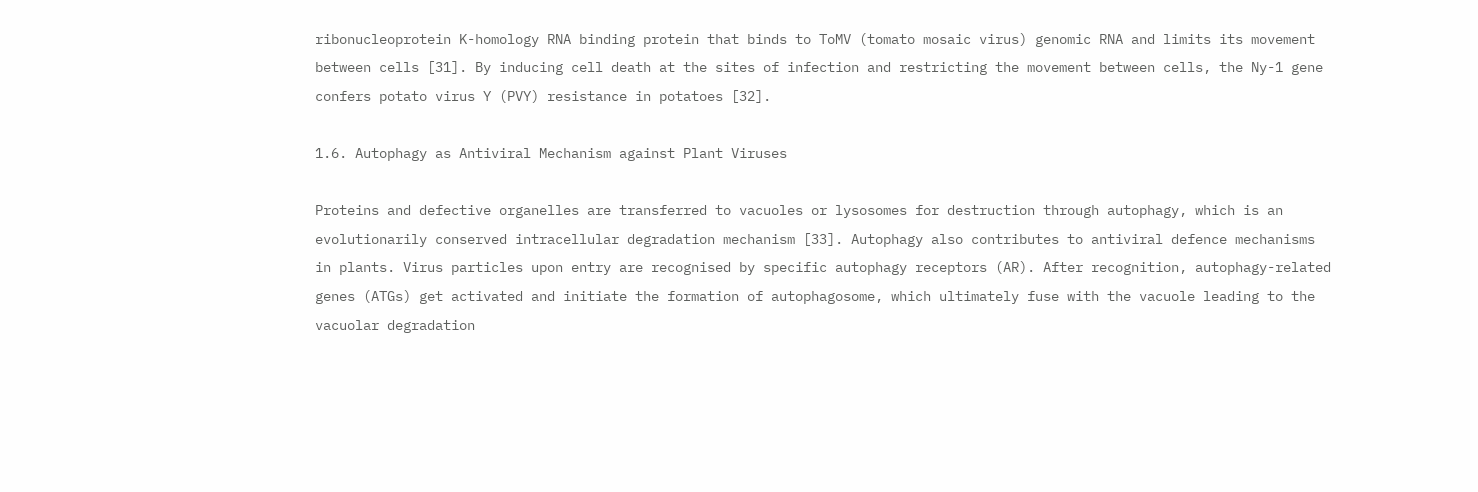ribonucleoprotein K-homology RNA binding protein that binds to ToMV (tomato mosaic virus) genomic RNA and limits its movement between cells [31]. By inducing cell death at the sites of infection and restricting the movement between cells, the Ny-1 gene confers potato virus Y (PVY) resistance in potatoes [32].

1.6. Autophagy as Antiviral Mechanism against Plant Viruses

Proteins and defective organelles are transferred to vacuoles or lysosomes for destruction through autophagy, which is an evolutionarily conserved intracellular degradation mechanism [33]. Autophagy also contributes to antiviral defence mechanisms in plants. Virus particles upon entry are recognised by specific autophagy receptors (AR). After recognition, autophagy-related genes (ATGs) get activated and initiate the formation of autophagosome, which ultimately fuse with the vacuole leading to the vacuolar degradation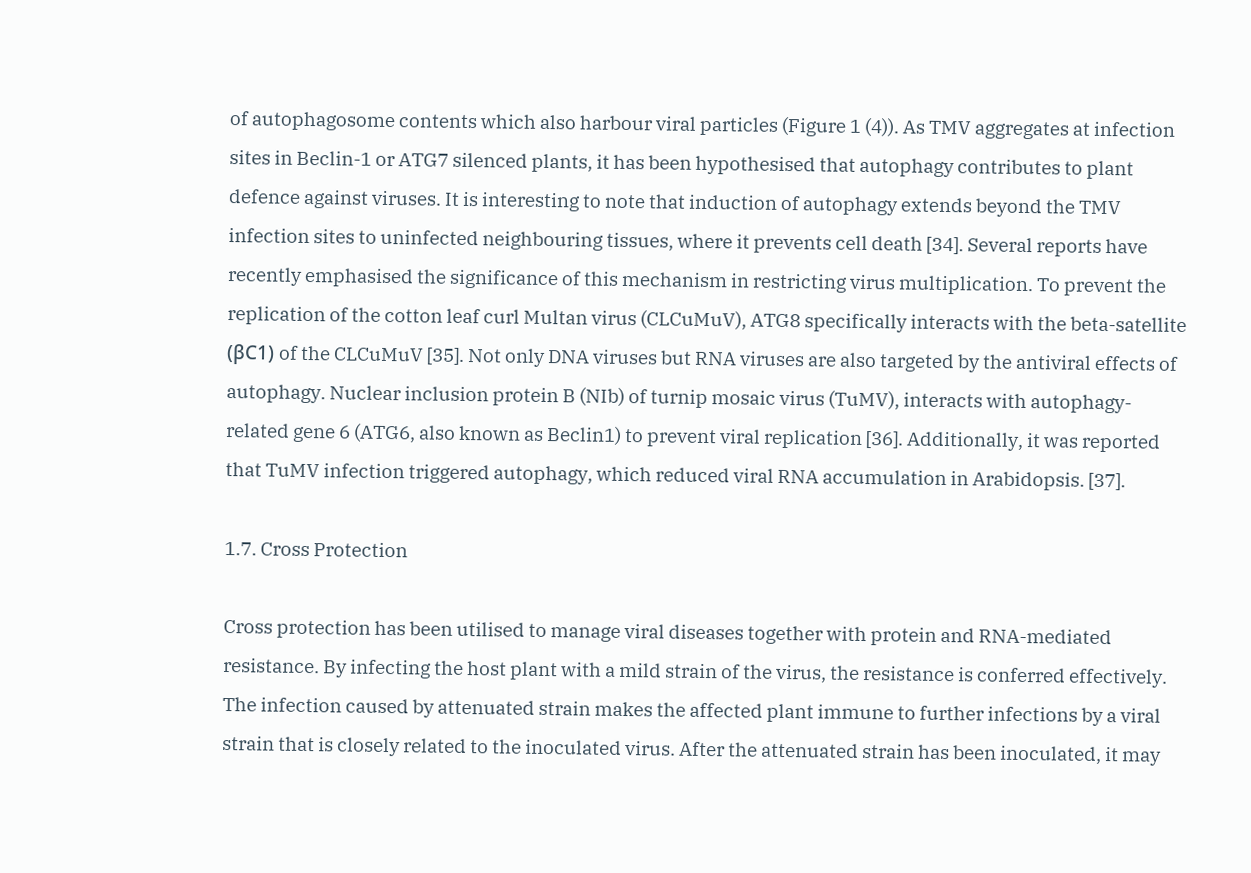of autophagosome contents which also harbour viral particles (Figure 1 (4)). As TMV aggregates at infection sites in Beclin-1 or ATG7 silenced plants, it has been hypothesised that autophagy contributes to plant defence against viruses. It is interesting to note that induction of autophagy extends beyond the TMV infection sites to uninfected neighbouring tissues, where it prevents cell death [34]. Several reports have recently emphasised the significance of this mechanism in restricting virus multiplication. To prevent the replication of the cotton leaf curl Multan virus (CLCuMuV), ATG8 specifically interacts with the beta-satellite (βC1) of the CLCuMuV [35]. Not only DNA viruses but RNA viruses are also targeted by the antiviral effects of autophagy. Nuclear inclusion protein B (NIb) of turnip mosaic virus (TuMV), interacts with autophagy-related gene 6 (ATG6, also known as Beclin1) to prevent viral replication [36]. Additionally, it was reported that TuMV infection triggered autophagy, which reduced viral RNA accumulation in Arabidopsis. [37].

1.7. Cross Protection

Cross protection has been utilised to manage viral diseases together with protein and RNA-mediated resistance. By infecting the host plant with a mild strain of the virus, the resistance is conferred effectively. The infection caused by attenuated strain makes the affected plant immune to further infections by a viral strain that is closely related to the inoculated virus. After the attenuated strain has been inoculated, it may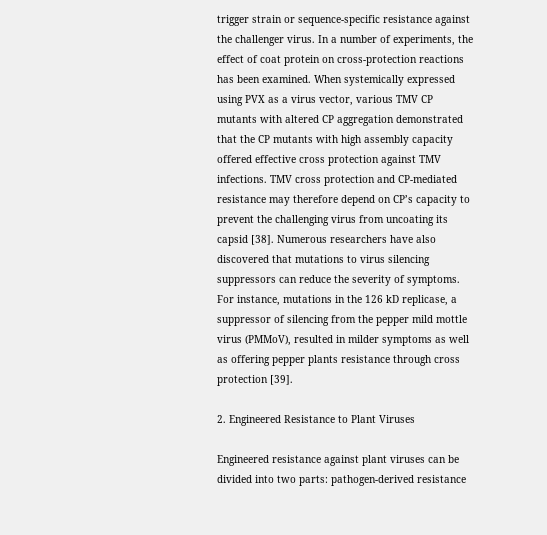trigger strain or sequence-specific resistance against the challenger virus. In a number of experiments, the effect of coat protein on cross-protection reactions has been examined. When systemically expressed using PVX as a virus vector, various TMV CP mutants with altered CP aggregation demonstrated that the CP mutants with high assembly capacity offered effective cross protection against TMV infections. TMV cross protection and CP-mediated resistance may therefore depend on CP’s capacity to prevent the challenging virus from uncoating its capsid [38]. Numerous researchers have also discovered that mutations to virus silencing suppressors can reduce the severity of symptoms. For instance, mutations in the 126 kD replicase, a suppressor of silencing from the pepper mild mottle virus (PMMoV), resulted in milder symptoms as well as offering pepper plants resistance through cross protection [39].

2. Engineered Resistance to Plant Viruses

Engineered resistance against plant viruses can be divided into two parts: pathogen-derived resistance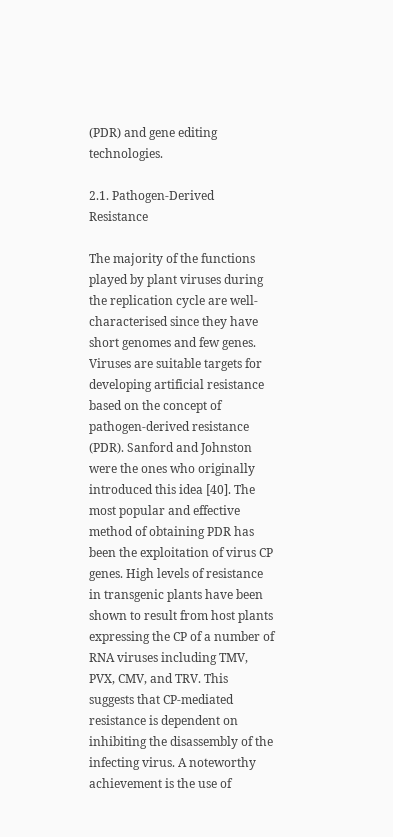(PDR) and gene editing technologies.

2.1. Pathogen-Derived Resistance

The majority of the functions played by plant viruses during the replication cycle are well-characterised since they have short genomes and few genes. Viruses are suitable targets for developing artificial resistance based on the concept of pathogen-derived resistance (PDR). Sanford and Johnston were the ones who originally introduced this idea [40]. The most popular and effective method of obtaining PDR has been the exploitation of virus CP genes. High levels of resistance in transgenic plants have been shown to result from host plants expressing the CP of a number of RNA viruses including TMV, PVX, CMV, and TRV. This suggests that CP-mediated resistance is dependent on inhibiting the disassembly of the infecting virus. A noteworthy achievement is the use of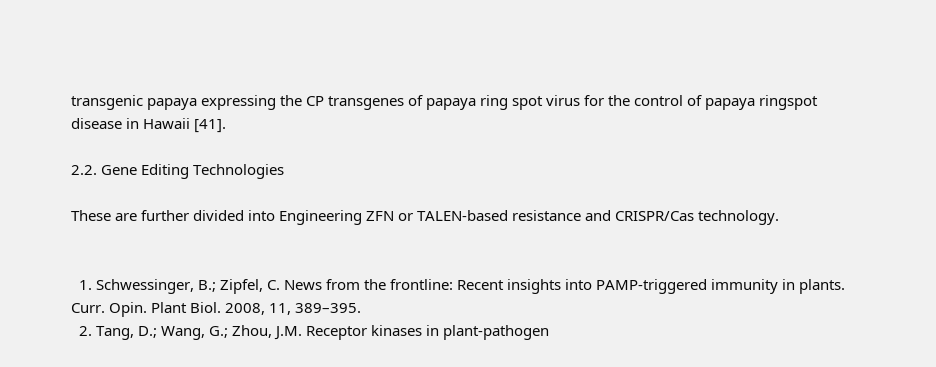transgenic papaya expressing the CP transgenes of papaya ring spot virus for the control of papaya ringspot disease in Hawaii [41].

2.2. Gene Editing Technologies

These are further divided into Engineering ZFN or TALEN-based resistance and CRISPR/Cas technology.


  1. Schwessinger, B.; Zipfel, C. News from the frontline: Recent insights into PAMP-triggered immunity in plants. Curr. Opin. Plant Biol. 2008, 11, 389–395.
  2. Tang, D.; Wang, G.; Zhou, J.M. Receptor kinases in plant-pathogen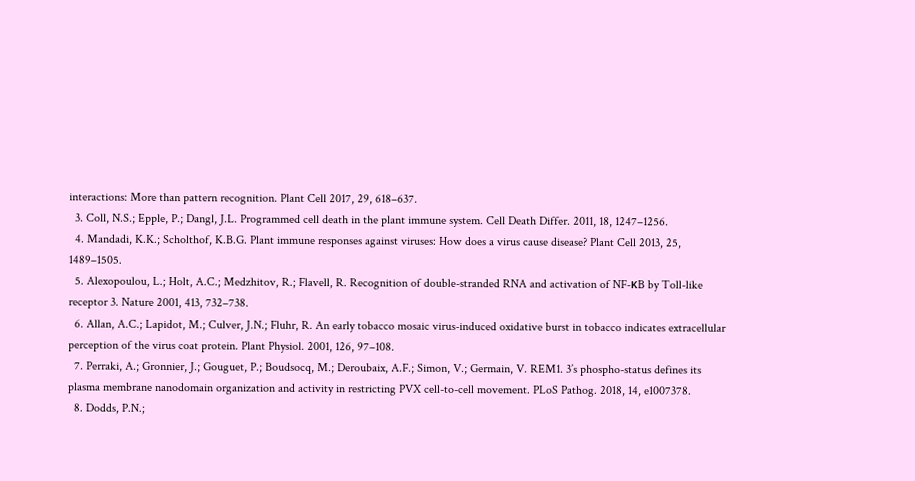interactions: More than pattern recognition. Plant Cell 2017, 29, 618–637.
  3. Coll, N.S.; Epple, P.; Dangl, J.L. Programmed cell death in the plant immune system. Cell Death Differ. 2011, 18, 1247–1256.
  4. Mandadi, K.K.; Scholthof, K.B.G. Plant immune responses against viruses: How does a virus cause disease? Plant Cell 2013, 25, 1489–1505.
  5. Alexopoulou, L.; Holt, A.C.; Medzhitov, R.; Flavell, R. Recognition of double-stranded RNA and activation of NF-κB by Toll-like receptor 3. Nature 2001, 413, 732–738.
  6. Allan, A.C.; Lapidot, M.; Culver, J.N.; Fluhr, R. An early tobacco mosaic virus-induced oxidative burst in tobacco indicates extracellular perception of the virus coat protein. Plant Physiol. 2001, 126, 97–108.
  7. Perraki, A.; Gronnier, J.; Gouguet, P.; Boudsocq, M.; Deroubaix, A.F.; Simon, V.; Germain, V. REM1. 3’s phospho-status defines its plasma membrane nanodomain organization and activity in restricting PVX cell-to-cell movement. PLoS Pathog. 2018, 14, e1007378.
  8. Dodds, P.N.;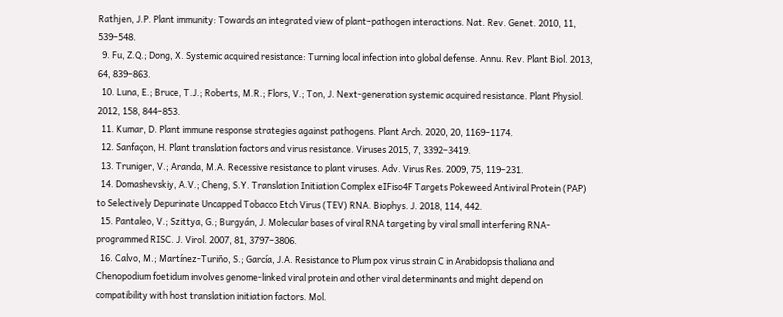Rathjen, J.P. Plant immunity: Towards an integrated view of plant–pathogen interactions. Nat. Rev. Genet. 2010, 11, 539–548.
  9. Fu, Z.Q.; Dong, X. Systemic acquired resistance: Turning local infection into global defense. Annu. Rev. Plant Biol. 2013, 64, 839–863.
  10. Luna, E.; Bruce, T.J.; Roberts, M.R.; Flors, V.; Ton, J. Next-generation systemic acquired resistance. Plant Physiol. 2012, 158, 844–853.
  11. Kumar, D. Plant immune response strategies against pathogens. Plant Arch. 2020, 20, 1169–1174.
  12. Sanfaçon, H. Plant translation factors and virus resistance. Viruses 2015, 7, 3392–3419.
  13. Truniger, V.; Aranda, M.A. Recessive resistance to plant viruses. Adv. Virus Res. 2009, 75, 119–231.
  14. Domashevskiy, A.V.; Cheng, S.Y. Translation Initiation Complex eIFiso4F Targets Pokeweed Antiviral Protein (PAP) to Selectively Depurinate Uncapped Tobacco Etch Virus (TEV) RNA. Biophys. J. 2018, 114, 442.
  15. Pantaleo, V.; Szittya, G.; Burgyán, J. Molecular bases of viral RNA targeting by viral small interfering RNA-programmed RISC. J. Virol. 2007, 81, 3797–3806.
  16. Calvo, M.; Martínez-Turiño, S.; García, J.A. Resistance to Plum pox virus strain C in Arabidopsis thaliana and Chenopodium foetidum involves genome-linked viral protein and other viral determinants and might depend on compatibility with host translation initiation factors. Mol.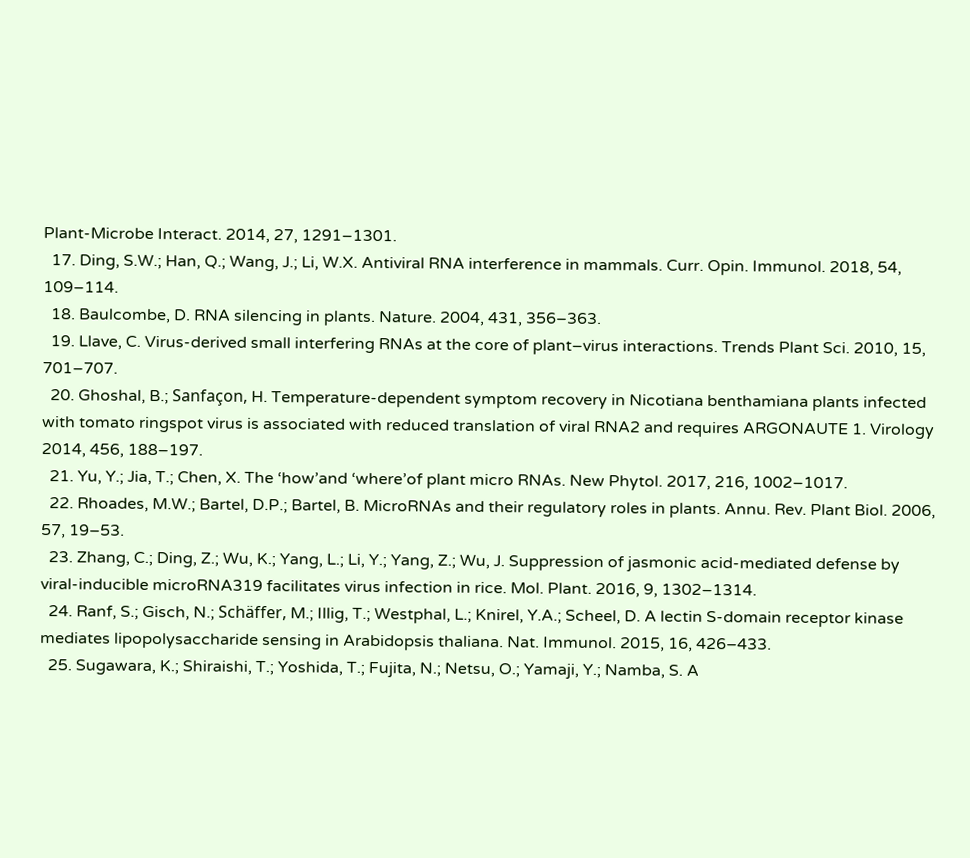Plant-Microbe Interact. 2014, 27, 1291–1301.
  17. Ding, S.W.; Han, Q.; Wang, J.; Li, W.X. Antiviral RNA interference in mammals. Curr. Opin. Immunol. 2018, 54, 109–114.
  18. Baulcombe, D. RNA silencing in plants. Nature. 2004, 431, 356–363.
  19. Llave, C. Virus-derived small interfering RNAs at the core of plant–virus interactions. Trends Plant Sci. 2010, 15, 701–707.
  20. Ghoshal, B.; Sanfaçon, H. Temperature-dependent symptom recovery in Nicotiana benthamiana plants infected with tomato ringspot virus is associated with reduced translation of viral RNA2 and requires ARGONAUTE 1. Virology 2014, 456, 188–197.
  21. Yu, Y.; Jia, T.; Chen, X. The ‘how’and ‘where’of plant micro RNAs. New Phytol. 2017, 216, 1002–1017.
  22. Rhoades, M.W.; Bartel, D.P.; Bartel, B. MicroRNAs and their regulatory roles in plants. Annu. Rev. Plant Biol. 2006, 57, 19–53.
  23. Zhang, C.; Ding, Z.; Wu, K.; Yang, L.; Li, Y.; Yang, Z.; Wu, J. Suppression of jasmonic acid-mediated defense by viral-inducible microRNA319 facilitates virus infection in rice. Mol. Plant. 2016, 9, 1302–1314.
  24. Ranf, S.; Gisch, N.; Schäffer, M.; Illig, T.; Westphal, L.; Knirel, Y.A.; Scheel, D. A lectin S-domain receptor kinase mediates lipopolysaccharide sensing in Arabidopsis thaliana. Nat. Immunol. 2015, 16, 426–433.
  25. Sugawara, K.; Shiraishi, T.; Yoshida, T.; Fujita, N.; Netsu, O.; Yamaji, Y.; Namba, S. A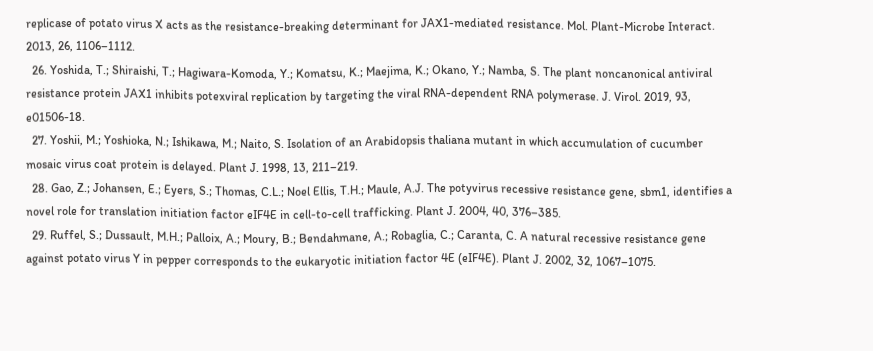replicase of potato virus X acts as the resistance-breaking determinant for JAX1-mediated resistance. Mol. Plant-Microbe Interact. 2013, 26, 1106–1112.
  26. Yoshida, T.; Shiraishi, T.; Hagiwara-Komoda, Y.; Komatsu, K.; Maejima, K.; Okano, Y.; Namba, S. The plant noncanonical antiviral resistance protein JAX1 inhibits potexviral replication by targeting the viral RNA-dependent RNA polymerase. J. Virol. 2019, 93, e01506-18.
  27. Yoshii, M.; Yoshioka, N.; Ishikawa, M.; Naito, S. Isolation of an Arabidopsis thaliana mutant in which accumulation of cucumber mosaic virus coat protein is delayed. Plant J. 1998, 13, 211–219.
  28. Gao, Z.; Johansen, E.; Eyers, S.; Thomas, C.L.; Noel Ellis, T.H.; Maule, A.J. The potyvirus recessive resistance gene, sbm1, identifies a novel role for translation initiation factor eIF4E in cell-to-cell trafficking. Plant J. 2004, 40, 376–385.
  29. Ruffel, S.; Dussault, M.H.; Palloix, A.; Moury, B.; Bendahmane, A.; Robaglia, C.; Caranta, C. A natural recessive resistance gene against potato virus Y in pepper corresponds to the eukaryotic initiation factor 4E (eIF4E). Plant J. 2002, 32, 1067–1075.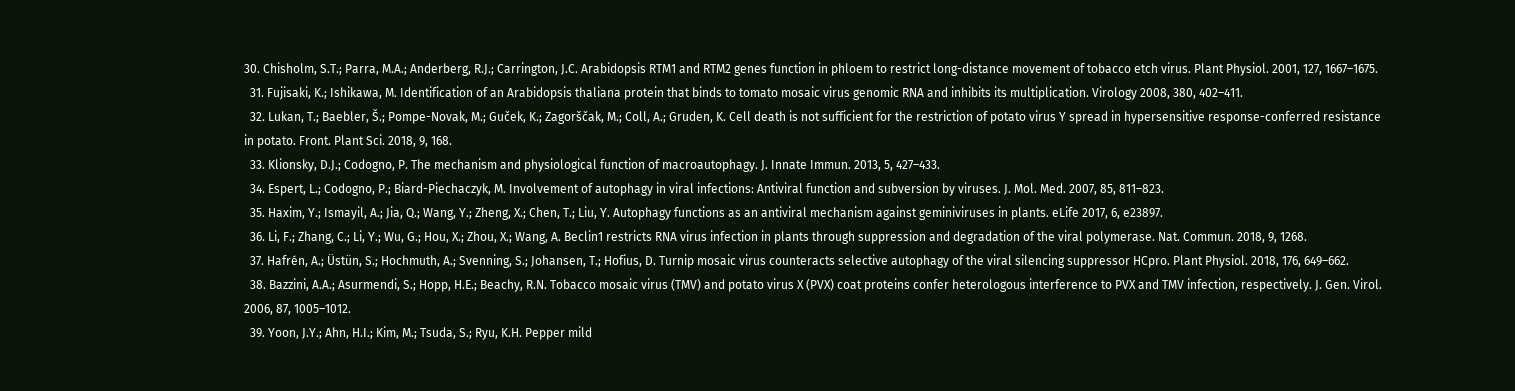30. Chisholm, S.T.; Parra, M.A.; Anderberg, R.J.; Carrington, J.C. Arabidopsis RTM1 and RTM2 genes function in phloem to restrict long-distance movement of tobacco etch virus. Plant Physiol. 2001, 127, 1667–1675.
  31. Fujisaki, K.; Ishikawa, M. Identification of an Arabidopsis thaliana protein that binds to tomato mosaic virus genomic RNA and inhibits its multiplication. Virology 2008, 380, 402–411.
  32. Lukan, T.; Baebler, Š.; Pompe-Novak, M.; Guček, K.; Zagorščak, M.; Coll, A.; Gruden, K. Cell death is not sufficient for the restriction of potato virus Y spread in hypersensitive response-conferred resistance in potato. Front. Plant Sci. 2018, 9, 168.
  33. Klionsky, D.J.; Codogno, P. The mechanism and physiological function of macroautophagy. J. Innate Immun. 2013, 5, 427–433.
  34. Espert, L.; Codogno, P.; Biard-Piechaczyk, M. Involvement of autophagy in viral infections: Antiviral function and subversion by viruses. J. Mol. Med. 2007, 85, 811–823.
  35. Haxim, Y.; Ismayil, A.; Jia, Q.; Wang, Y.; Zheng, X.; Chen, T.; Liu, Y. Autophagy functions as an antiviral mechanism against geminiviruses in plants. eLife 2017, 6, e23897.
  36. Li, F.; Zhang, C.; Li, Y.; Wu, G.; Hou, X.; Zhou, X.; Wang, A. Beclin1 restricts RNA virus infection in plants through suppression and degradation of the viral polymerase. Nat. Commun. 2018, 9, 1268.
  37. Hafrén, A.; Üstün, S.; Hochmuth, A.; Svenning, S.; Johansen, T.; Hofius, D. Turnip mosaic virus counteracts selective autophagy of the viral silencing suppressor HCpro. Plant Physiol. 2018, 176, 649–662.
  38. Bazzini, A.A.; Asurmendi, S.; Hopp, H.E.; Beachy, R.N. Tobacco mosaic virus (TMV) and potato virus X (PVX) coat proteins confer heterologous interference to PVX and TMV infection, respectively. J. Gen. Virol. 2006, 87, 1005–1012.
  39. Yoon, J.Y.; Ahn, H.I.; Kim, M.; Tsuda, S.; Ryu, K.H. Pepper mild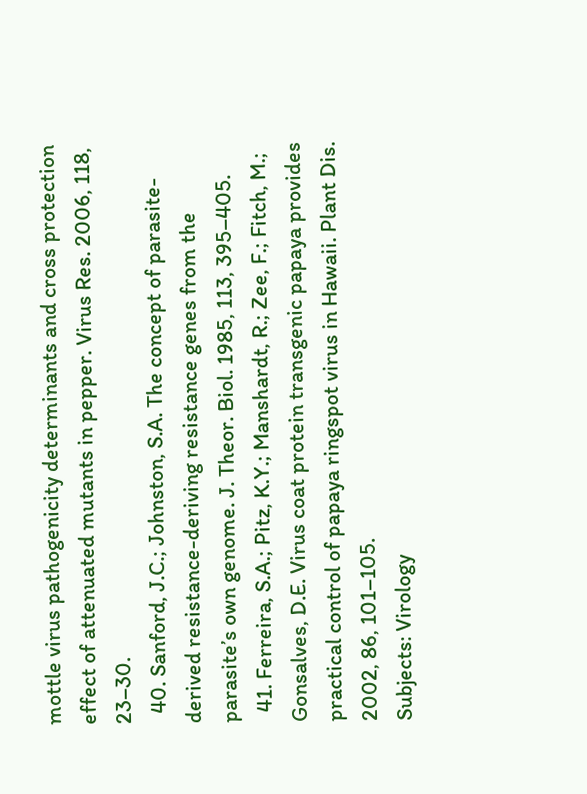mottle virus pathogenicity determinants and cross protection effect of attenuated mutants in pepper. Virus Res. 2006, 118, 23–30.
  40. Sanford, J.C.; Johnston, S.A. The concept of parasite-derived resistance-deriving resistance genes from the parasite’s own genome. J. Theor. Biol. 1985, 113, 395–405.
  41. Ferreira, S.A.; Pitz, K.Y.; Manshardt, R.; Zee, F.; Fitch, M.; Gonsalves, D.E. Virus coat protein transgenic papaya provides practical control of papaya ringspot virus in Hawaii. Plant Dis. 2002, 86, 101–105.
Subjects: Virology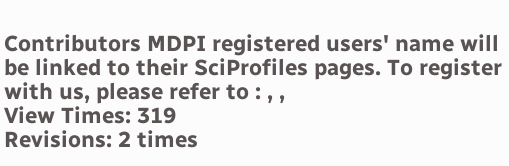Contributors MDPI registered users' name will be linked to their SciProfiles pages. To register with us, please refer to : , ,
View Times: 319
Revisions: 2 times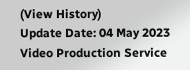(View History)
Update Date: 04 May 2023
Video Production Service